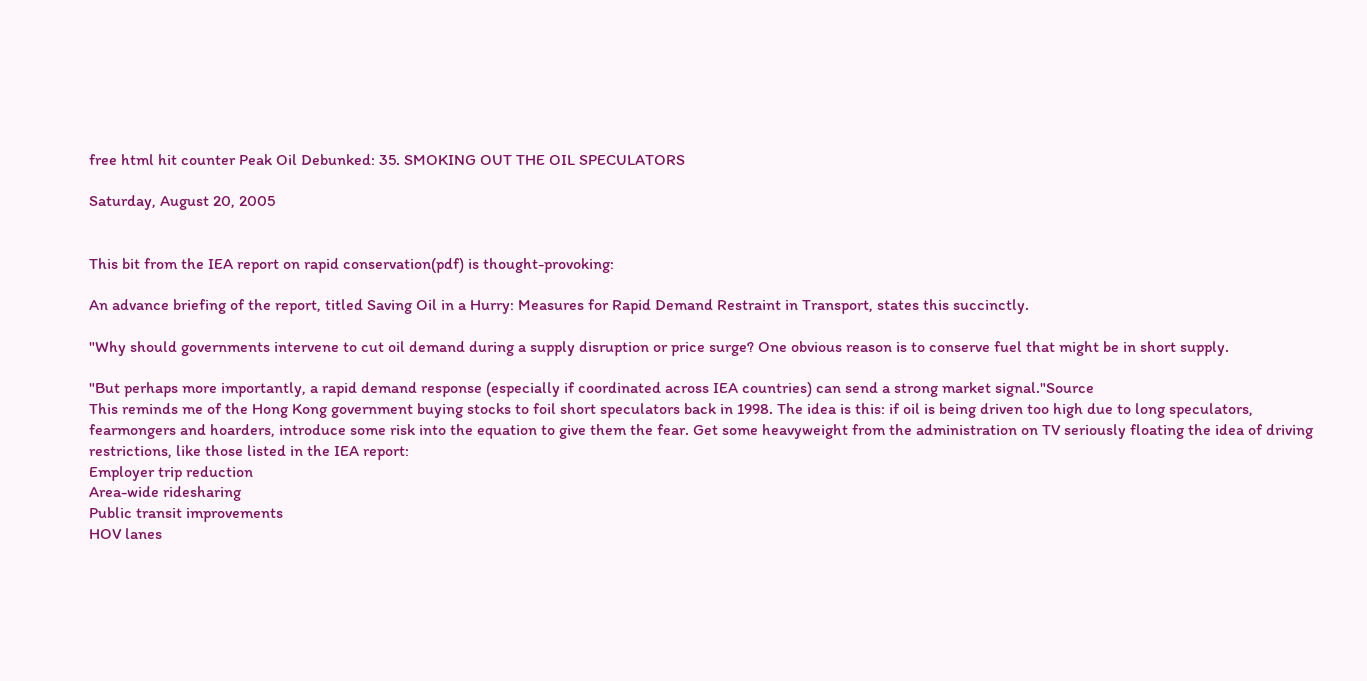free html hit counter Peak Oil Debunked: 35. SMOKING OUT THE OIL SPECULATORS

Saturday, August 20, 2005


This bit from the IEA report on rapid conservation(pdf) is thought-provoking:

An advance briefing of the report, titled Saving Oil in a Hurry: Measures for Rapid Demand Restraint in Transport, states this succinctly.

"Why should governments intervene to cut oil demand during a supply disruption or price surge? One obvious reason is to conserve fuel that might be in short supply.

"But perhaps more importantly, a rapid demand response (especially if coordinated across IEA countries) can send a strong market signal."Source
This reminds me of the Hong Kong government buying stocks to foil short speculators back in 1998. The idea is this: if oil is being driven too high due to long speculators, fearmongers and hoarders, introduce some risk into the equation to give them the fear. Get some heavyweight from the administration on TV seriously floating the idea of driving restrictions, like those listed in the IEA report:
Employer trip reduction
Area-wide ridesharing
Public transit improvements
HOV lanes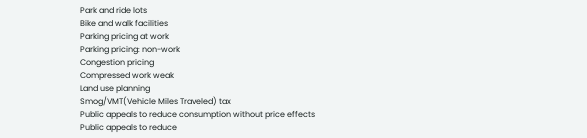Park and ride lots
Bike and walk facilities
Parking pricing at work
Parking pricing: non-work
Congestion pricing
Compressed work weak
Land use planning
Smog/VMT(Vehicle Miles Traveled) tax
Public appeals to reduce consumption without price effects
Public appeals to reduce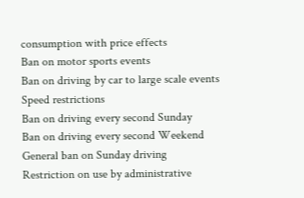consumption with price effects
Ban on motor sports events
Ban on driving by car to large scale events
Speed restrictions
Ban on driving every second Sunday
Ban on driving every second Weekend
General ban on Sunday driving
Restriction on use by administrative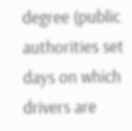degree (public authorities set days on which drivers are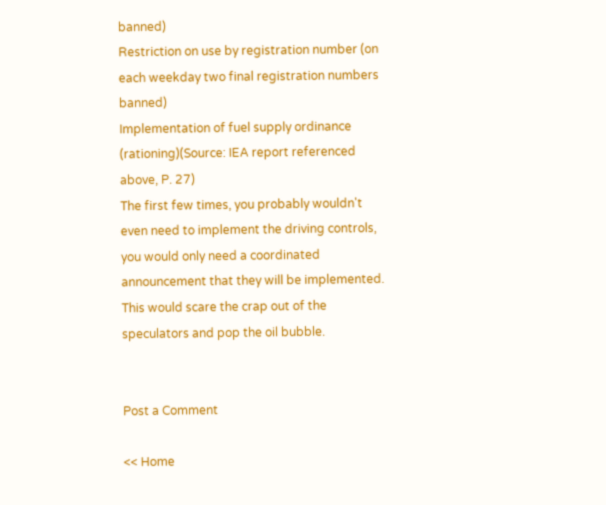banned)
Restriction on use by registration number (on each weekday two final registration numbers banned)
Implementation of fuel supply ordinance (rationing)(Source: IEA report referenced above, P. 27)
The first few times, you probably wouldn't even need to implement the driving controls, you would only need a coordinated announcement that they will be implemented. This would scare the crap out of the speculators and pop the oil bubble.


Post a Comment

<< Home